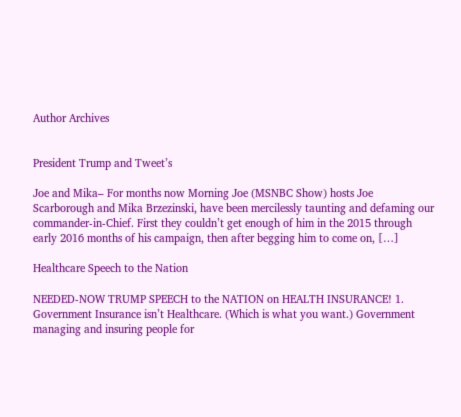Author Archives


President Trump and Tweet’s

Joe and Mika– For months now Morning Joe (MSNBC Show) hosts Joe Scarborough and Mika Brzezinski, have been mercilessly taunting and defaming our commander-in-Chief. First they couldn’t get enough of him in the 2015 through early 2016 months of his campaign, then after begging him to come on, […]

Healthcare Speech to the Nation

NEEDED-NOW TRUMP SPEECH to the NATION on HEALTH INSURANCE! 1. Government Insurance isn’t Healthcare. (Which is what you want.) Government managing and insuring people for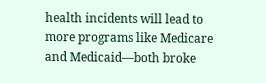health incidents will lead to more programs like Medicare and Medicaid—both broke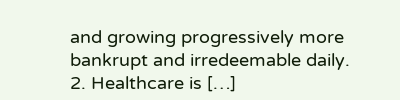and growing progressively more bankrupt and irredeemable daily. 2. Healthcare is […]